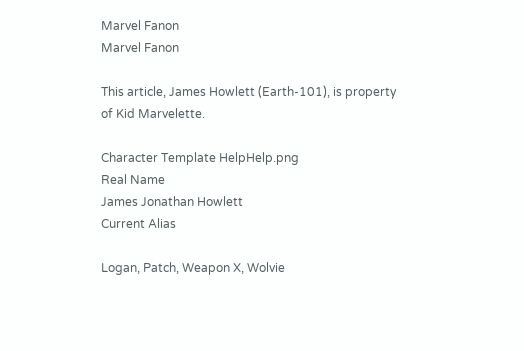Marvel Fanon
Marvel Fanon

This article, James Howlett (Earth-101), is property of Kid Marvelette.

Character Template HelpHelp.png
Real Name
James Jonathan Howlett
Current Alias

Logan, Patch, Weapon X, Wolvie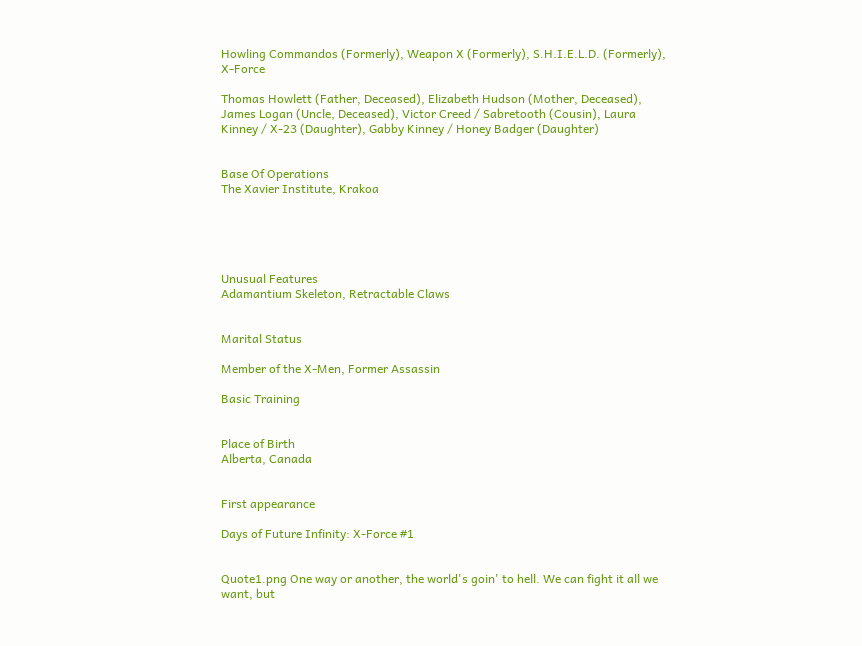Howling Commandos (Formerly), Weapon X (Formerly), S.H.I.E.L.D. (Formerly), X-Force

Thomas Howlett (Father, Deceased), Elizabeth Hudson (Mother, Deceased), James Logan (Uncle, Deceased), Victor Creed / Sabretooth (Cousin), Laura Kinney / X-23 (Daughter), Gabby Kinney / Honey Badger (Daughter)


Base Of Operations
The Xavier Institute, Krakoa





Unusual Features
Adamantium Skeleton, Retractable Claws


Marital Status

Member of the X-Men, Former Assassin

Basic Training


Place of Birth
Alberta, Canada


First appearance

Days of Future Infinity: X-Force #1


Quote1.png One way or another, the world's goin' to hell. We can fight it all we want, but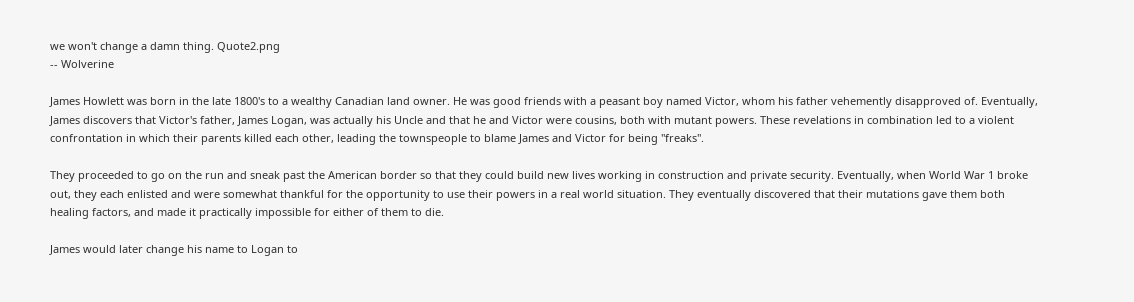we won't change a damn thing. Quote2.png
-- Wolverine

James Howlett was born in the late 1800's to a wealthy Canadian land owner. He was good friends with a peasant boy named Victor, whom his father vehemently disapproved of. Eventually, James discovers that Victor's father, James Logan, was actually his Uncle and that he and Victor were cousins, both with mutant powers. These revelations in combination led to a violent confrontation in which their parents killed each other, leading the townspeople to blame James and Victor for being "freaks".

They proceeded to go on the run and sneak past the American border so that they could build new lives working in construction and private security. Eventually, when World War 1 broke out, they each enlisted and were somewhat thankful for the opportunity to use their powers in a real world situation. They eventually discovered that their mutations gave them both healing factors, and made it practically impossible for either of them to die.

James would later change his name to Logan to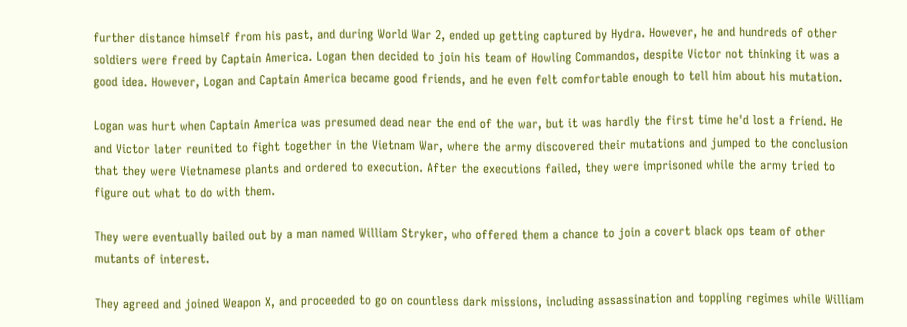further distance himself from his past, and during World War 2, ended up getting captured by Hydra. However, he and hundreds of other soldiers were freed by Captain America. Logan then decided to join his team of Howling Commandos, despite Victor not thinking it was a good idea. However, Logan and Captain America became good friends, and he even felt comfortable enough to tell him about his mutation.

Logan was hurt when Captain America was presumed dead near the end of the war, but it was hardly the first time he'd lost a friend. He and Victor later reunited to fight together in the Vietnam War, where the army discovered their mutations and jumped to the conclusion that they were Vietnamese plants and ordered to execution. After the executions failed, they were imprisoned while the army tried to figure out what to do with them.

They were eventually bailed out by a man named William Stryker, who offered them a chance to join a covert black ops team of other mutants of interest.

They agreed and joined Weapon X, and proceeded to go on countless dark missions, including assassination and toppling regimes while William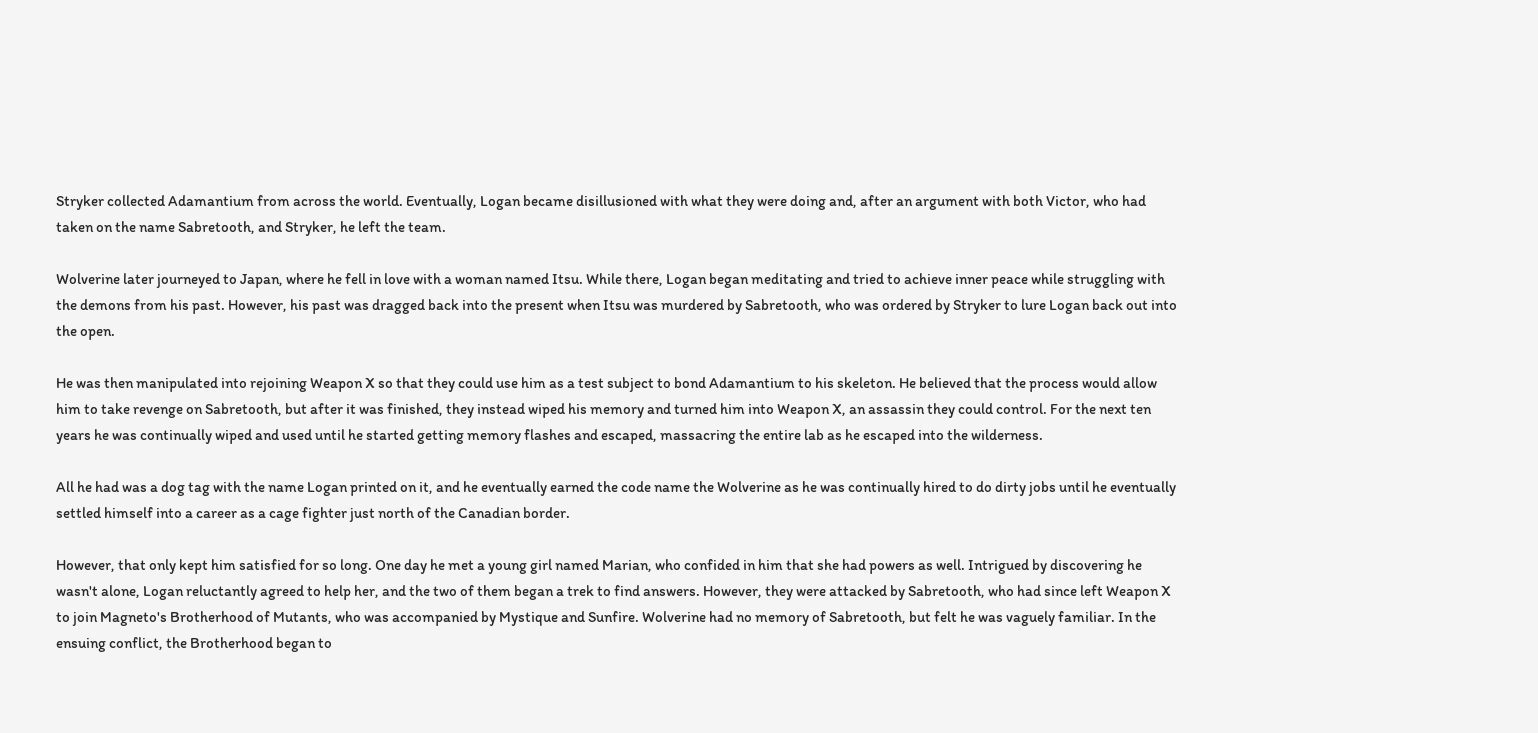Stryker collected Adamantium from across the world. Eventually, Logan became disillusioned with what they were doing and, after an argument with both Victor, who had taken on the name Sabretooth, and Stryker, he left the team.

Wolverine later journeyed to Japan, where he fell in love with a woman named Itsu. While there, Logan began meditating and tried to achieve inner peace while struggling with the demons from his past. However, his past was dragged back into the present when Itsu was murdered by Sabretooth, who was ordered by Stryker to lure Logan back out into the open.

He was then manipulated into rejoining Weapon X so that they could use him as a test subject to bond Adamantium to his skeleton. He believed that the process would allow him to take revenge on Sabretooth, but after it was finished, they instead wiped his memory and turned him into Weapon X, an assassin they could control. For the next ten years he was continually wiped and used until he started getting memory flashes and escaped, massacring the entire lab as he escaped into the wilderness.

All he had was a dog tag with the name Logan printed on it, and he eventually earned the code name the Wolverine as he was continually hired to do dirty jobs until he eventually settled himself into a career as a cage fighter just north of the Canadian border.

However, that only kept him satisfied for so long. One day he met a young girl named Marian, who confided in him that she had powers as well. Intrigued by discovering he wasn't alone, Logan reluctantly agreed to help her, and the two of them began a trek to find answers. However, they were attacked by Sabretooth, who had since left Weapon X to join Magneto's Brotherhood of Mutants, who was accompanied by Mystique and Sunfire. Wolverine had no memory of Sabretooth, but felt he was vaguely familiar. In the ensuing conflict, the Brotherhood began to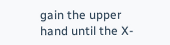gain the upper hand until the X-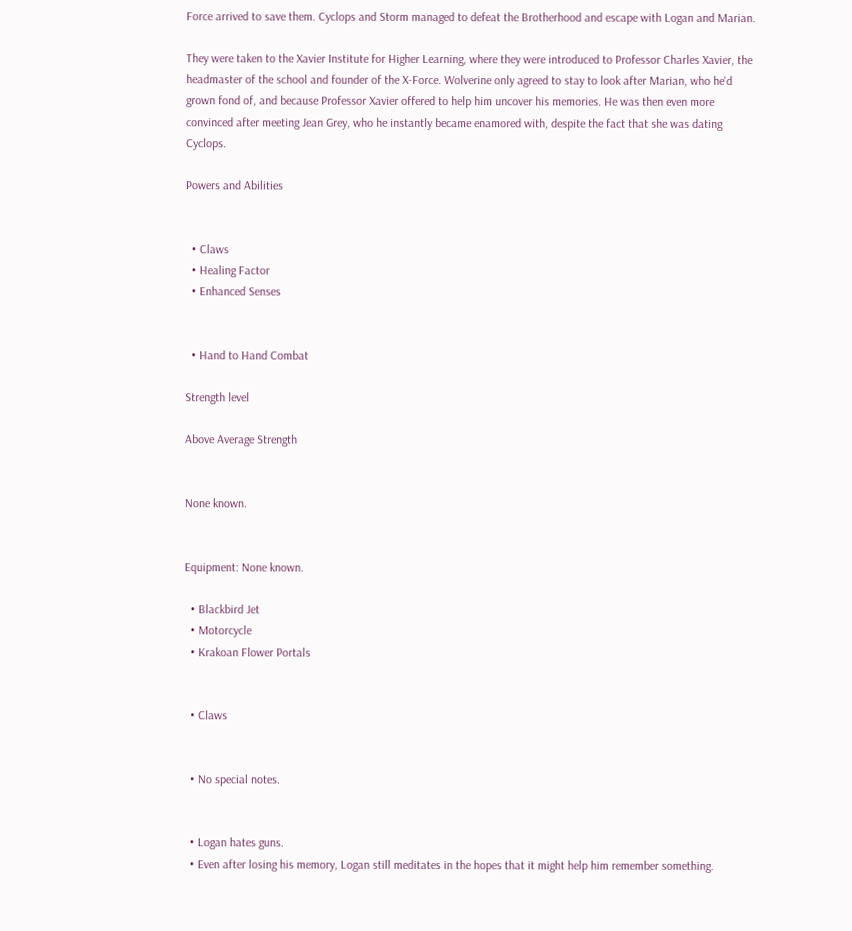Force arrived to save them. Cyclops and Storm managed to defeat the Brotherhood and escape with Logan and Marian.

They were taken to the Xavier Institute for Higher Learning, where they were introduced to Professor Charles Xavier, the headmaster of the school and founder of the X-Force. Wolverine only agreed to stay to look after Marian, who he'd grown fond of, and because Professor Xavier offered to help him uncover his memories. He was then even more convinced after meeting Jean Grey, who he instantly became enamored with, despite the fact that she was dating Cyclops.

Powers and Abilities


  • Claws
  • Healing Factor
  • Enhanced Senses


  • Hand to Hand Combat

Strength level

Above Average Strength


None known.


Equipment: None known.

  • Blackbird Jet
  • Motorcycle
  • Krakoan Flower Portals


  • Claws


  • No special notes.


  • Logan hates guns.
  • Even after losing his memory, Logan still meditates in the hopes that it might help him remember something.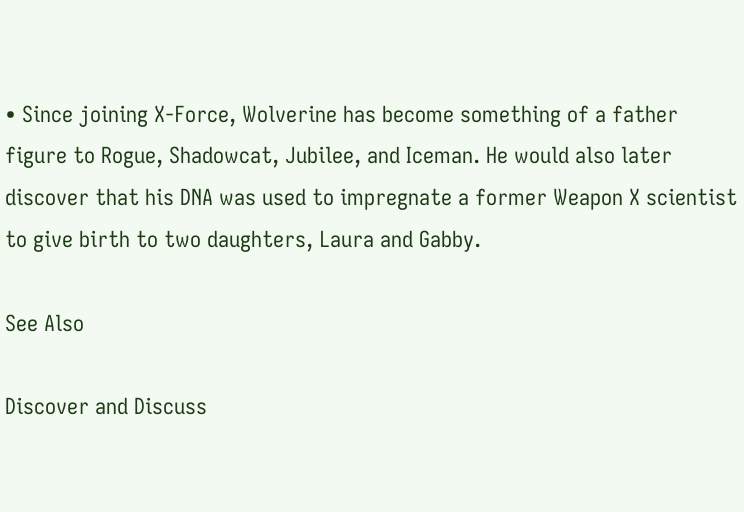• Since joining X-Force, Wolverine has become something of a father figure to Rogue, Shadowcat, Jubilee, and Iceman. He would also later discover that his DNA was used to impregnate a former Weapon X scientist to give birth to two daughters, Laura and Gabby.

See Also

Discover and Discuss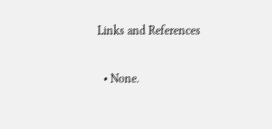Links and References

  • None.